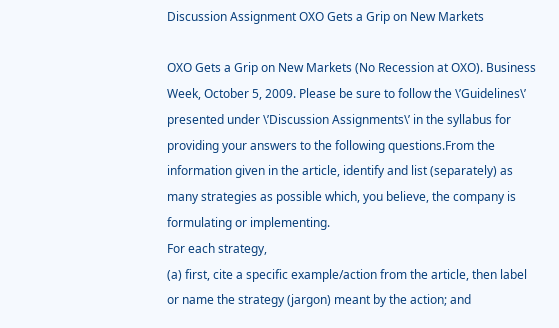Discussion Assignment OXO Gets a Grip on New Markets

OXO Gets a Grip on New Markets (No Recession at OXO). Business Week, October 5, 2009. Please be sure to follow the \’Guidelines\’ presented under \’Discussion Assignments\’ in the syllabus for providing your answers to the following questions.From the information given in the article, identify and list (separately) as many strategies as possible which, you believe, the company is formulating or implementing.
For each strategy,
(a) first, cite a specific example/action from the article, then label or name the strategy (jargon) meant by the action; and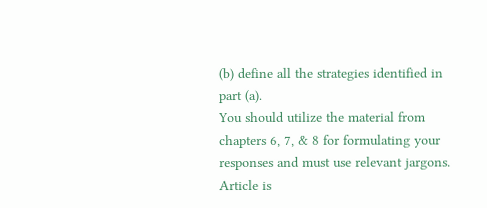(b) define all the strategies identified in part (a).
You should utilize the material from chapters 6, 7, & 8 for formulating your responses and must use relevant jargons.
Article is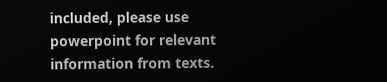included, please use powerpoint for relevant information from texts.